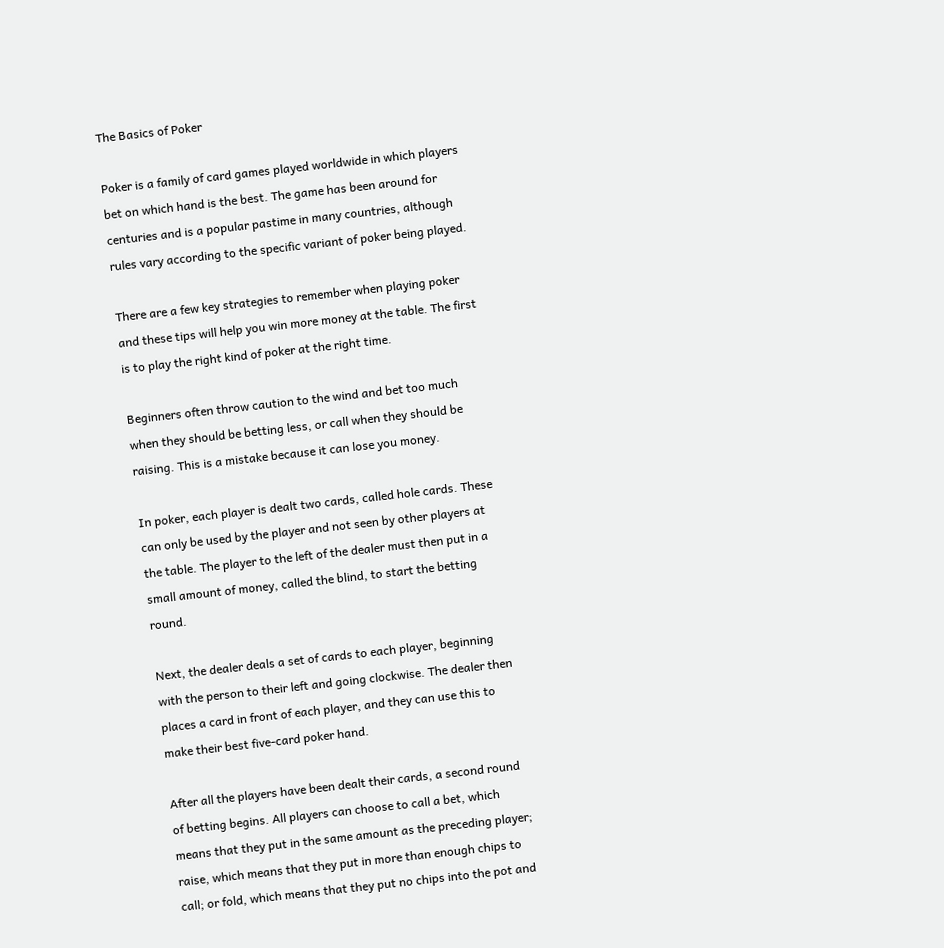The Basics of Poker

Poker is a family of card games played worldwide in which players bet on which hand is the best. The game has been around for centuries and is a popular pastime in many countries, although rules vary according to the specific variant of poker being played.

There are a few key strategies to remember when playing poker and these tips will help you win more money at the table. The first is to play the right kind of poker at the right time.

Beginners often throw caution to the wind and bet too much when they should be betting less, or call when they should be raising. This is a mistake because it can lose you money.

In poker, each player is dealt two cards, called hole cards. These can only be used by the player and not seen by other players at the table. The player to the left of the dealer must then put in a small amount of money, called the blind, to start the betting round.

Next, the dealer deals a set of cards to each player, beginning with the person to their left and going clockwise. The dealer then places a card in front of each player, and they can use this to make their best five-card poker hand.

After all the players have been dealt their cards, a second round of betting begins. All players can choose to call a bet, which means that they put in the same amount as the preceding player; raise, which means that they put in more than enough chips to call; or fold, which means that they put no chips into the pot and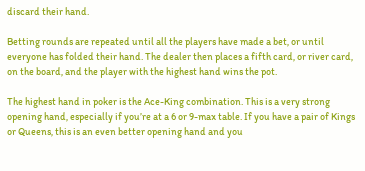discard their hand.

Betting rounds are repeated until all the players have made a bet, or until everyone has folded their hand. The dealer then places a fifth card, or river card, on the board, and the player with the highest hand wins the pot.

The highest hand in poker is the Ace-King combination. This is a very strong opening hand, especially if you’re at a 6 or 9-max table. If you have a pair of Kings or Queens, this is an even better opening hand and you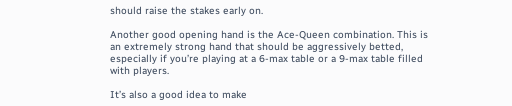should raise the stakes early on.

Another good opening hand is the Ace-Queen combination. This is an extremely strong hand that should be aggressively betted, especially if you’re playing at a 6-max table or a 9-max table filled with players.

It’s also a good idea to make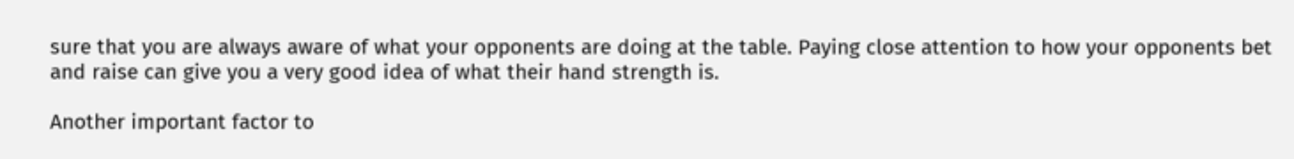sure that you are always aware of what your opponents are doing at the table. Paying close attention to how your opponents bet and raise can give you a very good idea of what their hand strength is.

Another important factor to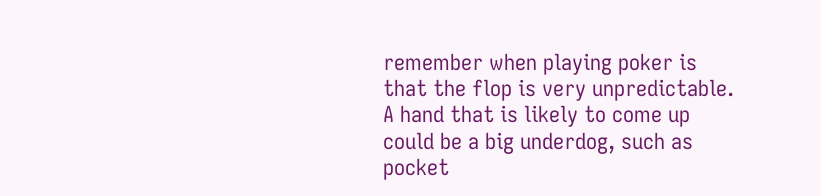remember when playing poker is that the flop is very unpredictable. A hand that is likely to come up could be a big underdog, such as pocket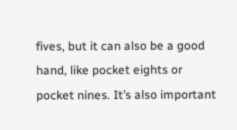fives, but it can also be a good hand, like pocket eights or pocket nines. It’s also important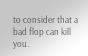to consider that a bad flop can kill you.